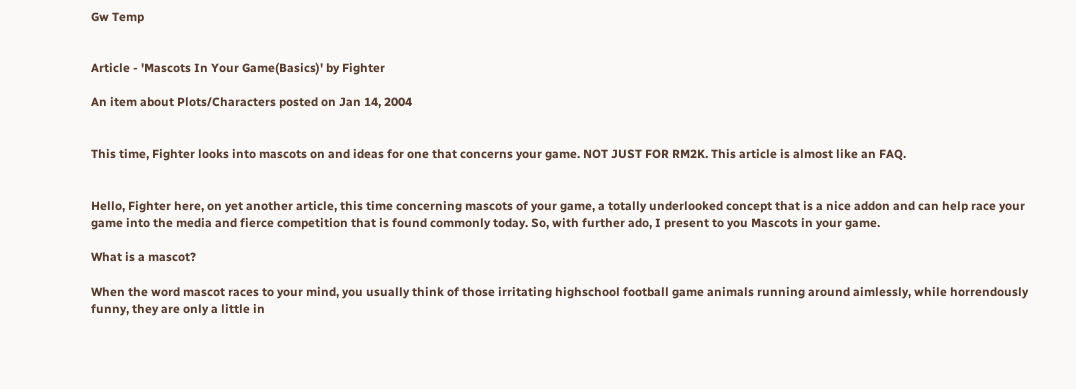Gw Temp


Article - 'Mascots In Your Game(Basics)' by Fighter

An item about Plots/Characters posted on Jan 14, 2004


This time, Fighter looks into mascots on and ideas for one that concerns your game. NOT JUST FOR RM2K. This article is almost like an FAQ.


Hello, Fighter here, on yet another article, this time concerning mascots of your game, a totally underlooked concept that is a nice addon and can help race your game into the media and fierce competition that is found commonly today. So, with further ado, I present to you Mascots in your game.

What is a mascot?

When the word mascot races to your mind, you usually think of those irritating highschool football game animals running around aimlessly, while horrendously funny, they are only a little in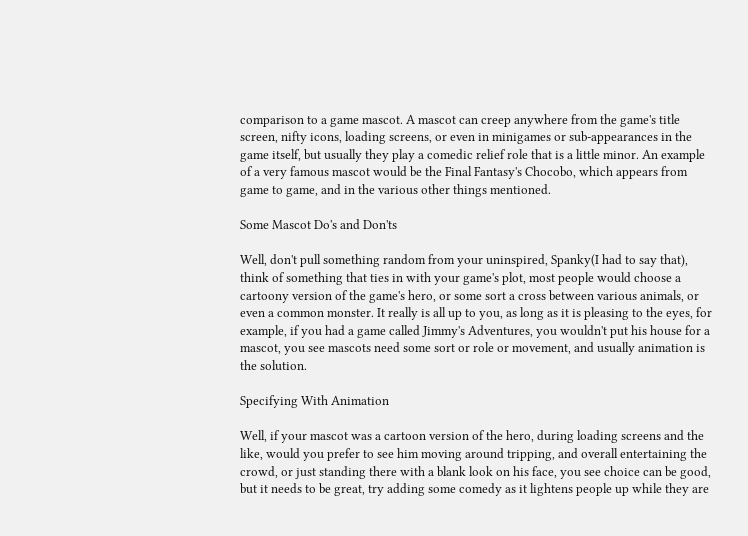comparison to a game mascot. A mascot can creep anywhere from the game's title screen, nifty icons, loading screens, or even in minigames or sub-appearances in the game itself, but usually they play a comedic relief role that is a little minor. An example of a very famous mascot would be the Final Fantasy's Chocobo, which appears from game to game, and in the various other things mentioned.

Some Mascot Do's and Don'ts

Well, don't pull something random from your uninspired, Spanky(I had to say that), think of something that ties in with your game's plot, most people would choose a cartoony version of the game's hero, or some sort a cross between various animals, or even a common monster. It really is all up to you, as long as it is pleasing to the eyes, for example, if you had a game called Jimmy's Adventures, you wouldn't put his house for a mascot, you see mascots need some sort or role or movement, and usually animation is the solution.

Specifying With Animation

Well, if your mascot was a cartoon version of the hero, during loading screens and the like, would you prefer to see him moving around tripping, and overall entertaining the crowd, or just standing there with a blank look on his face, you see choice can be good, but it needs to be great, try adding some comedy as it lightens people up while they are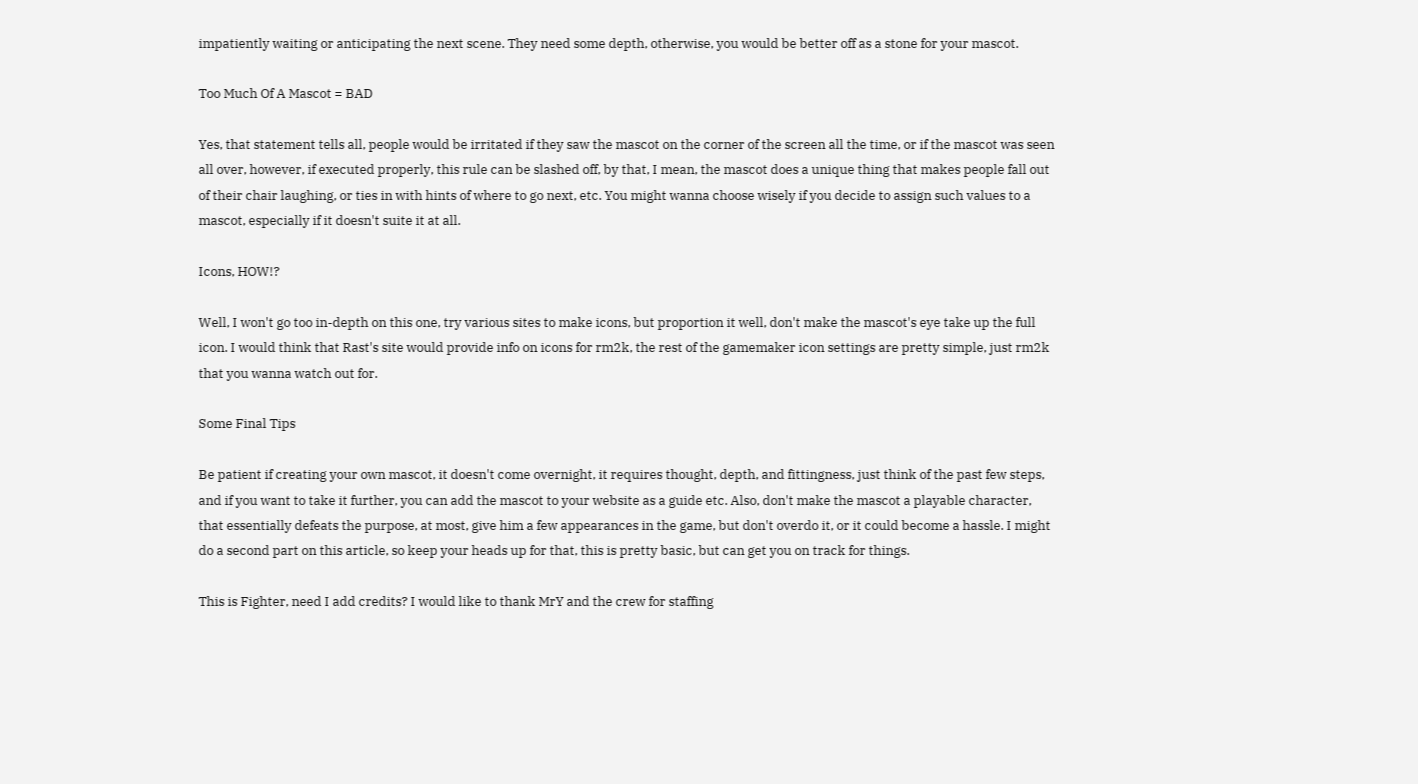impatiently waiting or anticipating the next scene. They need some depth, otherwise, you would be better off as a stone for your mascot.

Too Much Of A Mascot = BAD

Yes, that statement tells all, people would be irritated if they saw the mascot on the corner of the screen all the time, or if the mascot was seen all over, however, if executed properly, this rule can be slashed off, by that, I mean, the mascot does a unique thing that makes people fall out of their chair laughing, or ties in with hints of where to go next, etc. You might wanna choose wisely if you decide to assign such values to a mascot, especially if it doesn't suite it at all.

Icons, HOW!?

Well, I won't go too in-depth on this one, try various sites to make icons, but proportion it well, don't make the mascot's eye take up the full icon. I would think that Rast's site would provide info on icons for rm2k, the rest of the gamemaker icon settings are pretty simple, just rm2k that you wanna watch out for.

Some Final Tips

Be patient if creating your own mascot, it doesn't come overnight, it requires thought, depth, and fittingness, just think of the past few steps, and if you want to take it further, you can add the mascot to your website as a guide etc. Also, don't make the mascot a playable character, that essentially defeats the purpose, at most, give him a few appearances in the game, but don't overdo it, or it could become a hassle. I might do a second part on this article, so keep your heads up for that, this is pretty basic, but can get you on track for things.

This is Fighter, need I add credits? I would like to thank MrY and the crew for staffing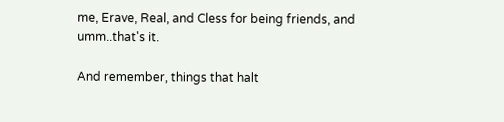me, Erave, Real, and Cless for being friends, and umm..that's it.

And remember, things that halt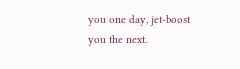you one day, jet-boost you the next.